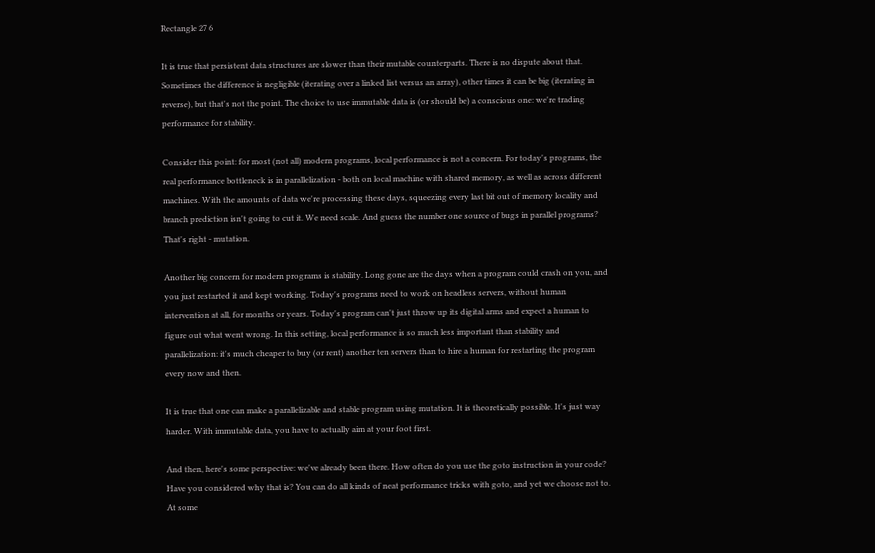Rectangle 27 6

It is true that persistent data structures are slower than their mutable counterparts. There is no dispute about that. Sometimes the difference is negligible (iterating over a linked list versus an array), other times it can be big (iterating in reverse), but that's not the point. The choice to use immutable data is (or should be) a conscious one: we're trading performance for stability.

Consider this point: for most (not all) modern programs, local performance is not a concern. For today's programs, the real performance bottleneck is in parallelization - both on local machine with shared memory, as well as across different machines. With the amounts of data we're processing these days, squeezing every last bit out of memory locality and branch prediction isn't going to cut it. We need scale. And guess the number one source of bugs in parallel programs? That's right - mutation.

Another big concern for modern programs is stability. Long gone are the days when a program could crash on you, and you just restarted it and kept working. Today's programs need to work on headless servers, without human intervention at all, for months or years. Today's program can't just throw up its digital arms and expect a human to figure out what went wrong. In this setting, local performance is so much less important than stability and parallelization: it's much cheaper to buy (or rent) another ten servers than to hire a human for restarting the program every now and then.

It is true that one can make a parallelizable and stable program using mutation. It is theoretically possible. It's just way harder. With immutable data, you have to actually aim at your foot first.

And then, here's some perspective: we've already been there. How often do you use the goto instruction in your code? Have you considered why that is? You can do all kinds of neat performance tricks with goto, and yet we choose not to. At some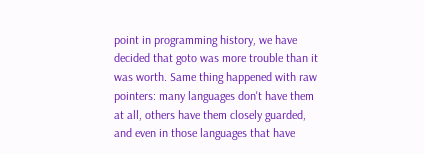point in programming history, we have decided that goto was more trouble than it was worth. Same thing happened with raw pointers: many languages don't have them at all, others have them closely guarded, and even in those languages that have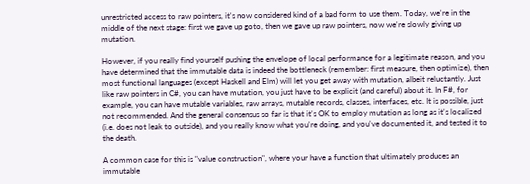unrestricted access to raw pointers, it's now considered kind of a bad form to use them. Today, we're in the middle of the next stage: first we gave up goto, then we gave up raw pointers, now we're slowly giving up mutation.

However, if you really find yourself pushing the envelope of local performance for a legitimate reason, and you have determined that the immutable data is indeed the bottleneck (remember: first measure, then optimize), then most functional languages (except Haskell and Elm) will let you get away with mutation, albeit reluctantly. Just like raw pointers in C#, you can have mutation, you just have to be explicit (and careful) about it. In F#, for example, you can have mutable variables, raw arrays, mutable records, classes, interfaces, etc. It is possible, just not recommended. And the general consensus so far is that it's OK to employ mutation as long as it's localized (i.e. does not leak to outside), and you really know what you're doing, and you've documented it, and tested it to the death.

A common case for this is "value construction", where your have a function that ultimately produces an immutable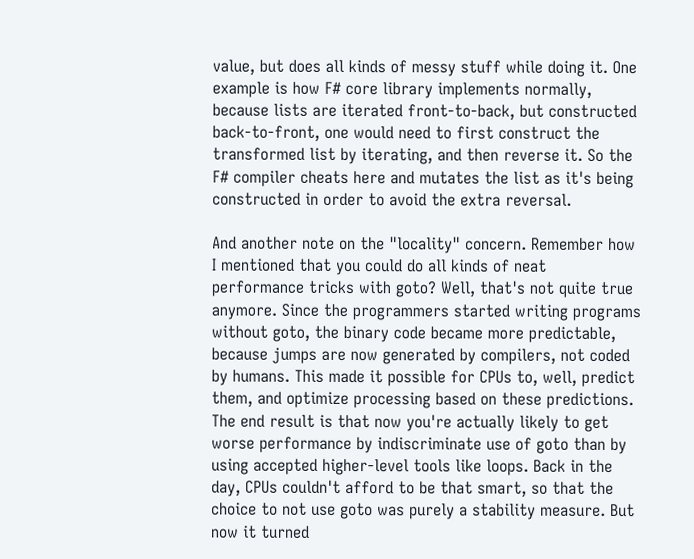value, but does all kinds of messy stuff while doing it. One example is how F# core library implements normally, because lists are iterated front-to-back, but constructed back-to-front, one would need to first construct the transformed list by iterating, and then reverse it. So the F# compiler cheats here and mutates the list as it's being constructed in order to avoid the extra reversal.

And another note on the "locality" concern. Remember how I mentioned that you could do all kinds of neat performance tricks with goto? Well, that's not quite true anymore. Since the programmers started writing programs without goto, the binary code became more predictable, because jumps are now generated by compilers, not coded by humans. This made it possible for CPUs to, well, predict them, and optimize processing based on these predictions. The end result is that now you're actually likely to get worse performance by indiscriminate use of goto than by using accepted higher-level tools like loops. Back in the day, CPUs couldn't afford to be that smart, so that the choice to not use goto was purely a stability measure. But now it turned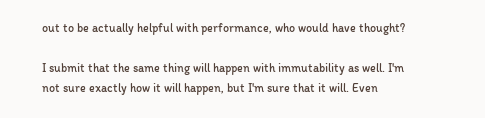out to be actually helpful with performance, who would have thought?

I submit that the same thing will happen with immutability as well. I'm not sure exactly how it will happen, but I'm sure that it will. Even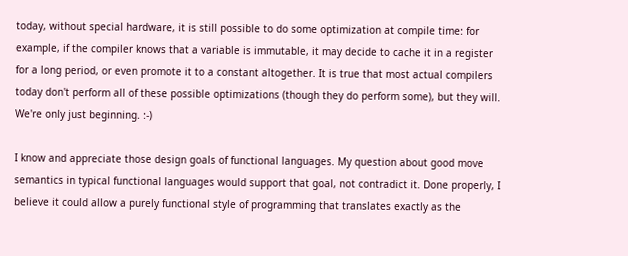today, without special hardware, it is still possible to do some optimization at compile time: for example, if the compiler knows that a variable is immutable, it may decide to cache it in a register for a long period, or even promote it to a constant altogether. It is true that most actual compilers today don't perform all of these possible optimizations (though they do perform some), but they will. We're only just beginning. :-)

I know and appreciate those design goals of functional languages. My question about good move semantics in typical functional languages would support that goal, not contradict it. Done properly, I believe it could allow a purely functional style of programming that translates exactly as the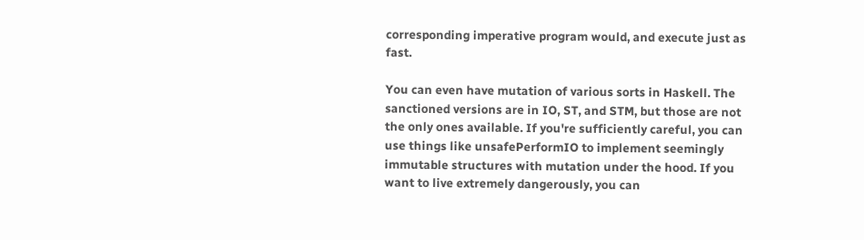corresponding imperative program would, and execute just as fast.

You can even have mutation of various sorts in Haskell. The sanctioned versions are in IO, ST, and STM, but those are not the only ones available. If you're sufficiently careful, you can use things like unsafePerformIO to implement seemingly immutable structures with mutation under the hood. If you want to live extremely dangerously, you can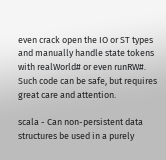even crack open the IO or ST types and manually handle state tokens with realWorld# or even runRW#. Such code can be safe, but requires great care and attention.

scala - Can non-persistent data structures be used in a purely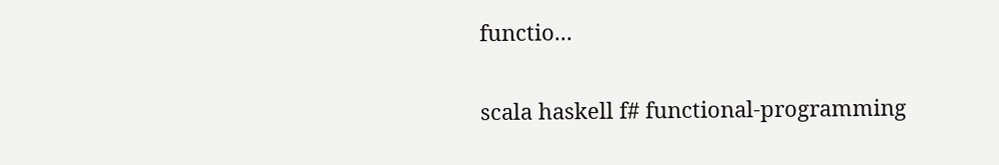functio...

scala haskell f# functional-programming